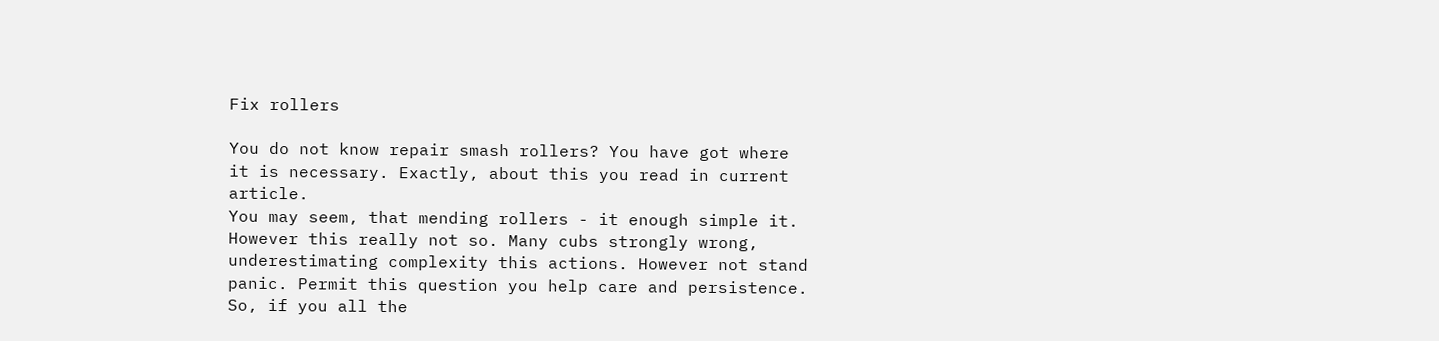Fix rollers

You do not know repair smash rollers? You have got where it is necessary. Exactly, about this you read in current article.
You may seem, that mending rollers - it enough simple it. However this really not so. Many cubs strongly wrong, underestimating complexity this actions. However not stand panic. Permit this question you help care and persistence.
So, if you all the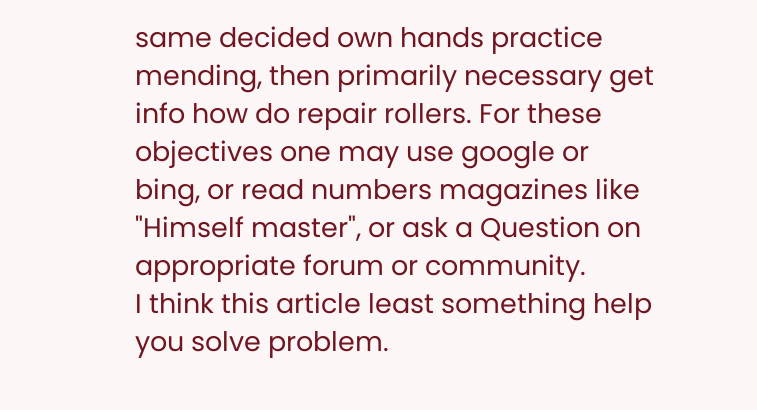same decided own hands practice mending, then primarily necessary get info how do repair rollers. For these objectives one may use google or bing, or read numbers magazines like "Himself master", or ask a Question on appropriate forum or community.
I think this article least something help you solve problem.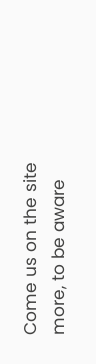Come us on the site more, to be aware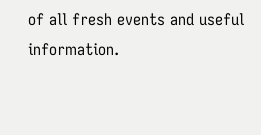of all fresh events and useful information.